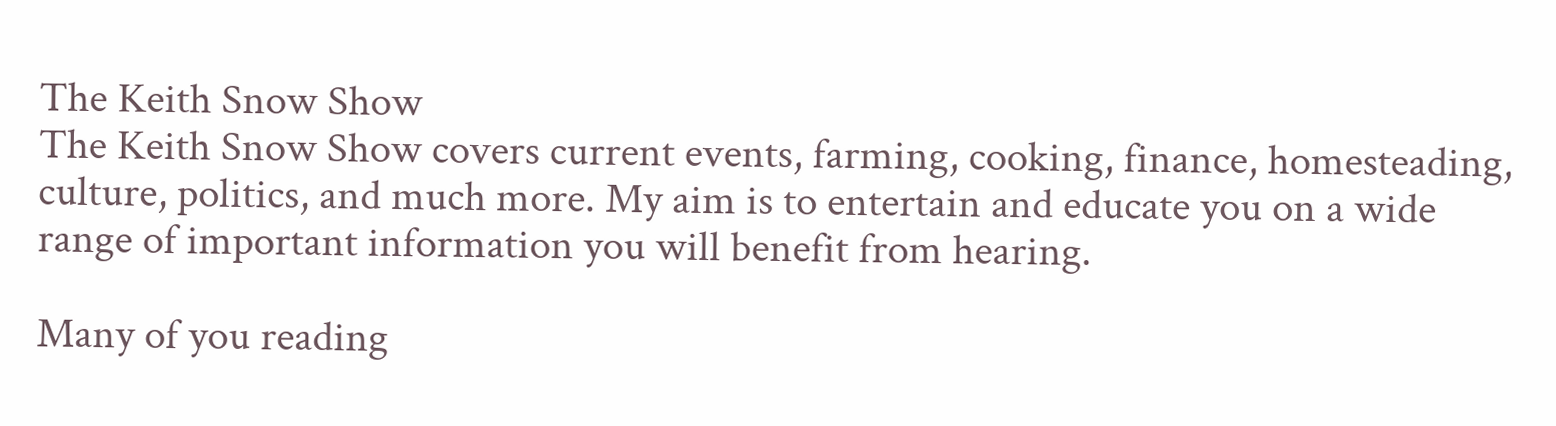The Keith Snow Show
The Keith Snow Show covers current events, farming, cooking, finance, homesteading, culture, politics, and much more. My aim is to entertain and educate you on a wide range of important information you will benefit from hearing.

Many of you reading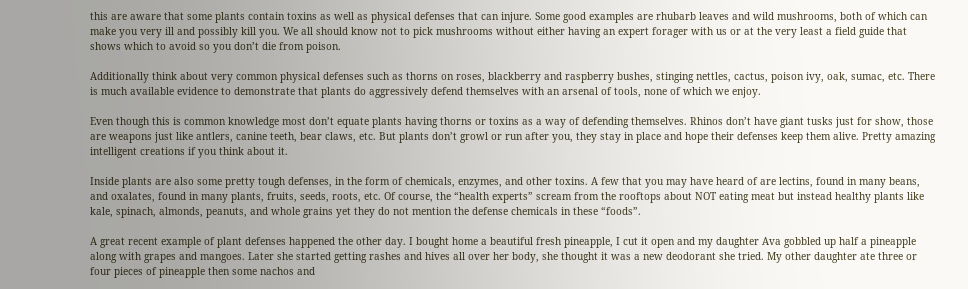this are aware that some plants contain toxins as well as physical defenses that can injure. Some good examples are rhubarb leaves and wild mushrooms, both of which can make you very ill and possibly kill you. We all should know not to pick mushrooms without either having an expert forager with us or at the very least a field guide that shows which to avoid so you don’t die from poison.

Additionally think about very common physical defenses such as thorns on roses, blackberry and raspberry bushes, stinging nettles, cactus, poison ivy, oak, sumac, etc. There is much available evidence to demonstrate that plants do aggressively defend themselves with an arsenal of tools, none of which we enjoy.

Even though this is common knowledge most don’t equate plants having thorns or toxins as a way of defending themselves. Rhinos don’t have giant tusks just for show, those are weapons just like antlers, canine teeth, bear claws, etc. But plants don’t growl or run after you, they stay in place and hope their defenses keep them alive. Pretty amazing intelligent creations if you think about it.

Inside plants are also some pretty tough defenses, in the form of chemicals, enzymes, and other toxins. A few that you may have heard of are lectins, found in many beans, and oxalates, found in many plants, fruits, seeds, roots, etc. Of course, the “health experts” scream from the rooftops about NOT eating meat but instead healthy plants like kale, spinach, almonds, peanuts, and whole grains yet they do not mention the defense chemicals in these “foods”.

A great recent example of plant defenses happened the other day. I bought home a beautiful fresh pineapple, I cut it open and my daughter Ava gobbled up half a pineapple along with grapes and mangoes. Later she started getting rashes and hives all over her body, she thought it was a new deodorant she tried. My other daughter ate three or four pieces of pineapple then some nachos and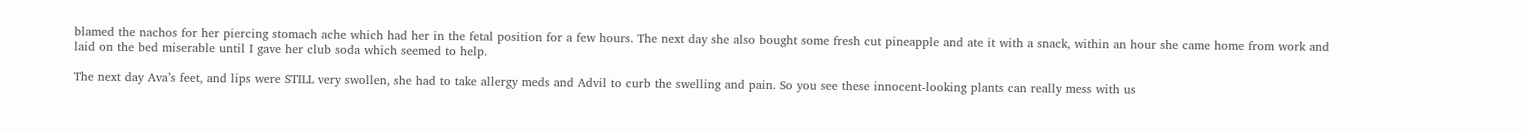blamed the nachos for her piercing stomach ache which had her in the fetal position for a few hours. The next day she also bought some fresh cut pineapple and ate it with a snack, within an hour she came home from work and laid on the bed miserable until I gave her club soda which seemed to help.

The next day Ava’s feet, and lips were STILL very swollen, she had to take allergy meds and Advil to curb the swelling and pain. So you see these innocent-looking plants can really mess with us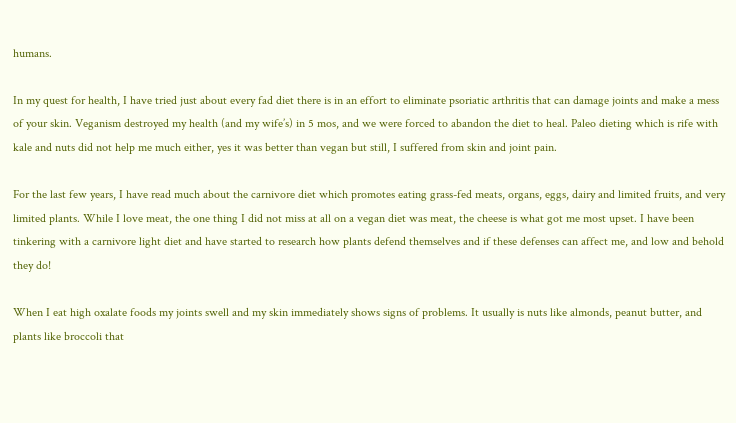humans.

In my quest for health, I have tried just about every fad diet there is in an effort to eliminate psoriatic arthritis that can damage joints and make a mess of your skin. Veganism destroyed my health (and my wife’s) in 5 mos, and we were forced to abandon the diet to heal. Paleo dieting which is rife with kale and nuts did not help me much either, yes it was better than vegan but still, I suffered from skin and joint pain.

For the last few years, I have read much about the carnivore diet which promotes eating grass-fed meats, organs, eggs, dairy and limited fruits, and very limited plants. While I love meat, the one thing I did not miss at all on a vegan diet was meat, the cheese is what got me most upset. I have been tinkering with a carnivore light diet and have started to research how plants defend themselves and if these defenses can affect me, and low and behold they do!

When I eat high oxalate foods my joints swell and my skin immediately shows signs of problems. It usually is nuts like almonds, peanut butter, and plants like broccoli that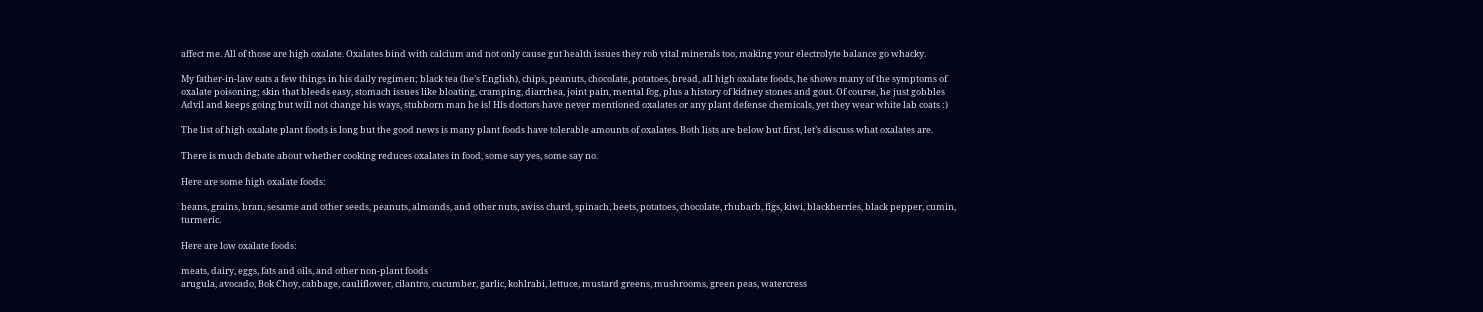affect me. All of those are high oxalate. Oxalates bind with calcium and not only cause gut health issues they rob vital minerals too, making your electrolyte balance go whacky.

My father-in-law eats a few things in his daily regimen; black tea (he’s English), chips, peanuts, chocolate, potatoes, bread, all high oxalate foods, he shows many of the symptoms of oxalate poisoning; skin that bleeds easy, stomach issues like bloating, cramping, diarrhea, joint pain, mental fog, plus a history of kidney stones and gout. Of course, he just gobbles Advil and keeps going but will not change his ways, stubborn man he is! His doctors have never mentioned oxalates or any plant defense chemicals, yet they wear white lab coats :)

The list of high oxalate plant foods is long but the good news is many plant foods have tolerable amounts of oxalates. Both lists are below but first, let’s discuss what oxalates are.

There is much debate about whether cooking reduces oxalates in food, some say yes, some say no.

Here are some high oxalate foods:

beans, grains, bran, sesame and other seeds, peanuts, almonds, and other nuts, swiss chard, spinach, beets, potatoes, chocolate, rhubarb, figs, kiwi, blackberries, black pepper, cumin, turmeric.

Here are low oxalate foods:

meats, dairy, eggs, fats and oils, and other non-plant foods
arugula, avocado, Bok Choy, cabbage, cauliflower, cilantro, cucumber, garlic, kohlrabi, lettuce, mustard greens, mushrooms, green peas, watercress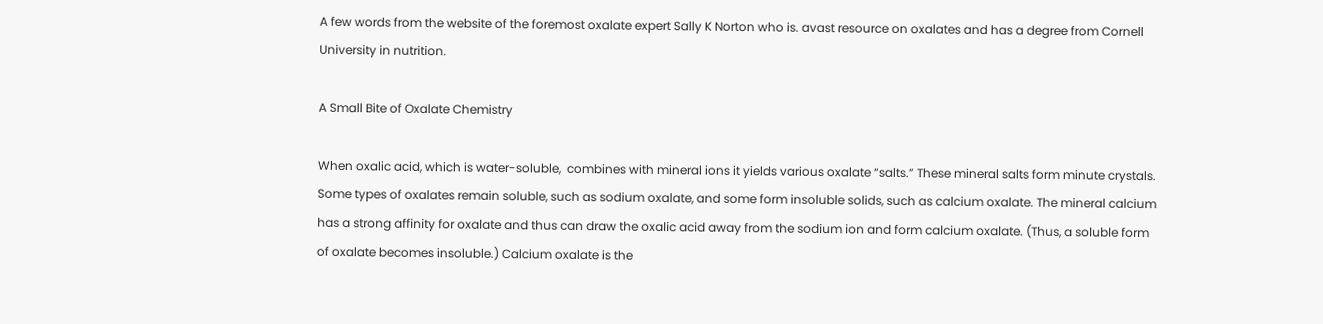A few words from the website of the foremost oxalate expert Sally K Norton who is. avast resource on oxalates and has a degree from Cornell University in nutrition.

A Small Bite of Oxalate Chemistry

When oxalic acid, which is water-soluble,  combines with mineral ions it yields various oxalate “salts.” These mineral salts form minute crystals. Some types of oxalates remain soluble, such as sodium oxalate, and some form insoluble solids, such as calcium oxalate. The mineral calcium has a strong affinity for oxalate and thus can draw the oxalic acid away from the sodium ion and form calcium oxalate. (Thus, a soluble form of oxalate becomes insoluble.) Calcium oxalate is the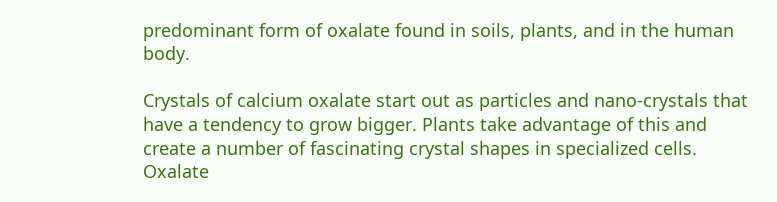predominant form of oxalate found in soils, plants, and in the human body.

Crystals of calcium oxalate start out as particles and nano-crystals that have a tendency to grow bigger. Plants take advantage of this and create a number of fascinating crystal shapes in specialized cells. Oxalate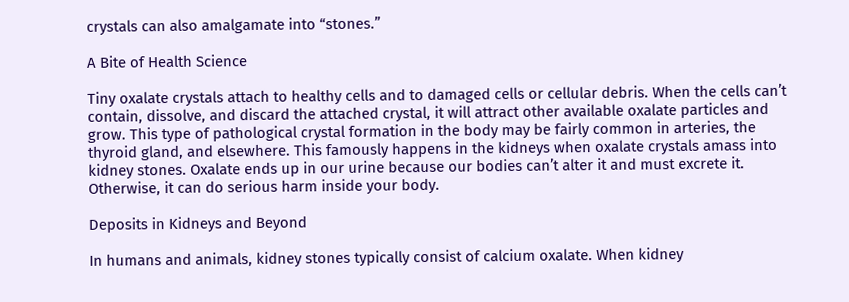crystals can also amalgamate into “stones.”

A Bite of Health Science

Tiny oxalate crystals attach to healthy cells and to damaged cells or cellular debris. When the cells can’t contain, dissolve, and discard the attached crystal, it will attract other available oxalate particles and grow. This type of pathological crystal formation in the body may be fairly common in arteries, the thyroid gland, and elsewhere. This famously happens in the kidneys when oxalate crystals amass into kidney stones. Oxalate ends up in our urine because our bodies can’t alter it and must excrete it. Otherwise, it can do serious harm inside your body.

Deposits in Kidneys and Beyond

In humans and animals, kidney stones typically consist of calcium oxalate. When kidney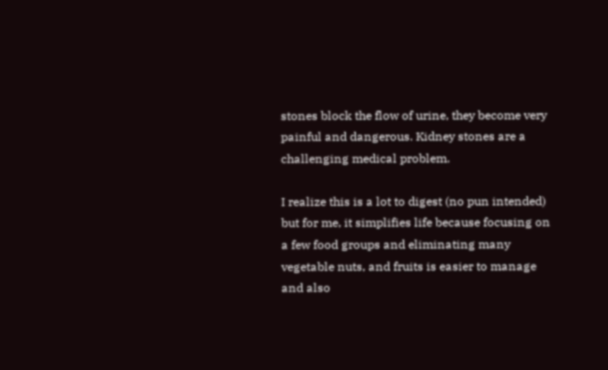stones block the flow of urine, they become very painful and dangerous. Kidney stones are a challenging medical problem.

I realize this is a lot to digest (no pun intended) but for me, it simplifies life because focusing on a few food groups and eliminating many vegetable nuts, and fruits is easier to manage and also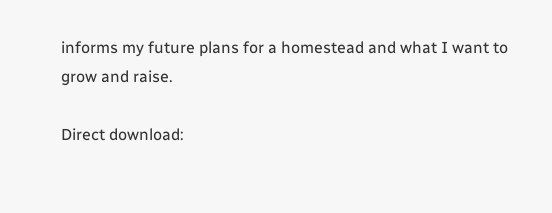informs my future plans for a homestead and what I want to grow and raise.

Direct download: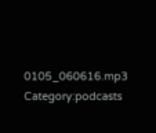0105_060616.mp3
Category:podcasts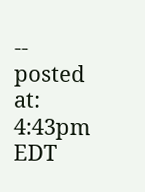-- posted at: 4:43pm EDT